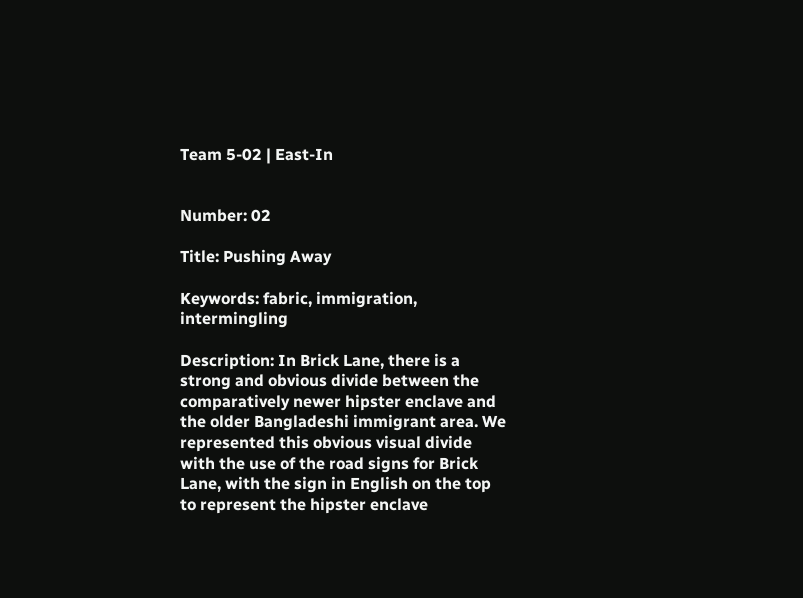Team 5-02 | East-In


Number: 02

Title: Pushing Away

Keywords: fabric, immigration, intermingling

Description: In Brick Lane, there is a strong and obvious divide between the comparatively newer hipster enclave and the older Bangladeshi immigrant area. We represented this obvious visual divide with the use of the road signs for Brick Lane, with the sign in English on the top to represent the hipster enclave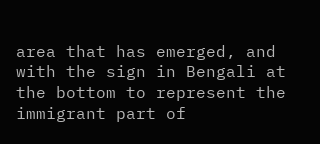area that has emerged, and with the sign in Bengali at the bottom to represent the immigrant part of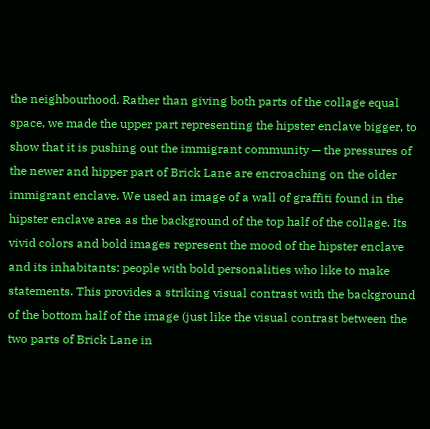the neighbourhood. Rather than giving both parts of the collage equal space, we made the upper part representing the hipster enclave bigger, to show that it is pushing out the immigrant community — the pressures of the newer and hipper part of Brick Lane are encroaching on the older immigrant enclave. We used an image of a wall of graffiti found in the hipster enclave area as the background of the top half of the collage. Its vivid colors and bold images represent the mood of the hipster enclave and its inhabitants: people with bold personalities who like to make statements. This provides a striking visual contrast with the background of the bottom half of the image (just like the visual contrast between the two parts of Brick Lane in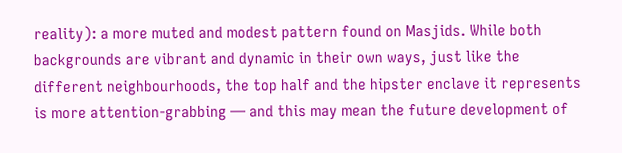reality): a more muted and modest pattern found on Masjids. While both backgrounds are vibrant and dynamic in their own ways, just like the different neighbourhoods, the top half and the hipster enclave it represents is more attention-grabbing — and this may mean the future development of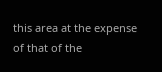this area at the expense of that of the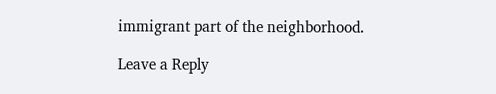immigrant part of the neighborhood.

Leave a Reply